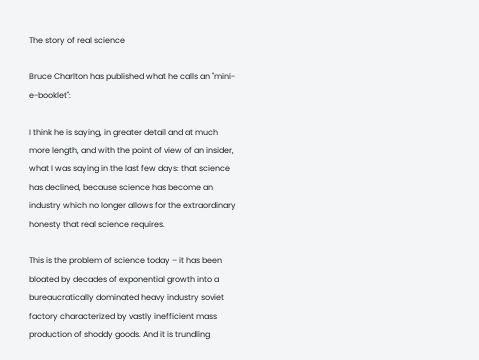The story of real science

Bruce Charlton has published what he calls an "mini-e-booklet":

I think he is saying, in greater detail and at much more length, and with the point of view of an insider, what I was saying in the last few days: that science has declined, because science has become an industry which no longer allows for the extraordinary honesty that real science requires.

This is the problem of science today – it has been bloated by decades of exponential growth into a bureaucratically dominated heavy industry soviet factory characterized by vastly inefficient mass production of shoddy goods. And it is trundling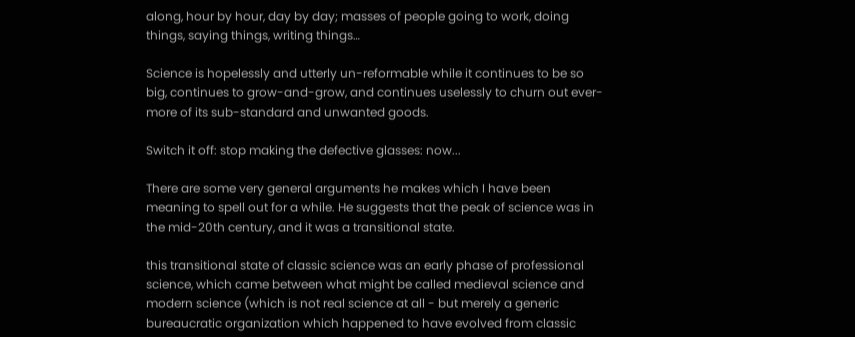along, hour by hour, day by day; masses of people going to work, doing things, saying things, writing things…

Science is hopelessly and utterly un-reformable while it continues to be so big, continues to grow-and-grow, and continues uselessly to churn out ever-more of its sub-standard and unwanted goods.

Switch it off: stop making the defective glasses: now...

There are some very general arguments he makes which I have been meaning to spell out for a while. He suggests that the peak of science was in the mid-20th century, and it was a transitional state.

this transitional state of classic science was an early phase of professional science, which came between what might be called medieval science and modern science (which is not real science at all - but merely a generic bureaucratic organization which happened to have evolved from classic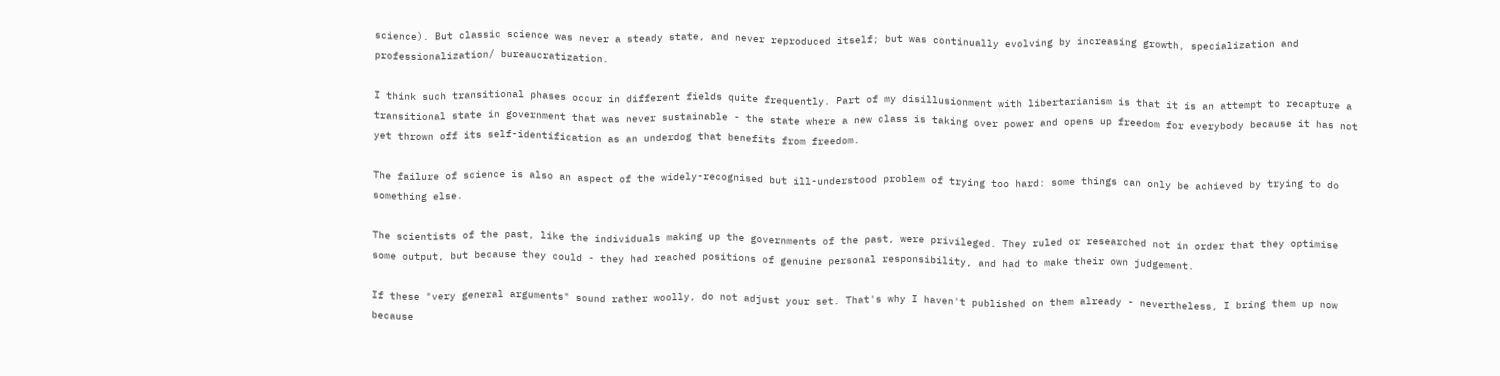science). But classic science was never a steady state, and never reproduced itself; but was continually evolving by increasing growth, specialization and professionalization/ bureaucratization.

I think such transitional phases occur in different fields quite frequently. Part of my disillusionment with libertarianism is that it is an attempt to recapture a transitional state in government that was never sustainable - the state where a new class is taking over power and opens up freedom for everybody because it has not yet thrown off its self-identification as an underdog that benefits from freedom.

The failure of science is also an aspect of the widely-recognised but ill-understood problem of trying too hard: some things can only be achieved by trying to do something else.

The scientists of the past, like the individuals making up the governments of the past, were privileged. They ruled or researched not in order that they optimise some output, but because they could - they had reached positions of genuine personal responsibility, and had to make their own judgement.

If these "very general arguments" sound rather woolly, do not adjust your set. That's why I haven't published on them already - nevertheless, I bring them up now because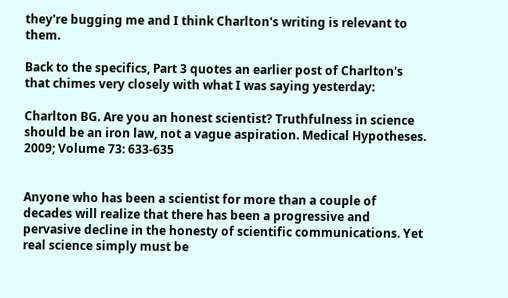they're bugging me and I think Charlton's writing is relevant to them.

Back to the specifics, Part 3 quotes an earlier post of Charlton's that chimes very closely with what I was saying yesterday:

Charlton BG. Are you an honest scientist? Truthfulness in science should be an iron law, not a vague aspiration. Medical Hypotheses. 2009; Volume 73: 633-635


Anyone who has been a scientist for more than a couple of decades will realize that there has been a progressive and pervasive decline in the honesty of scientific communications. Yet real science simply must be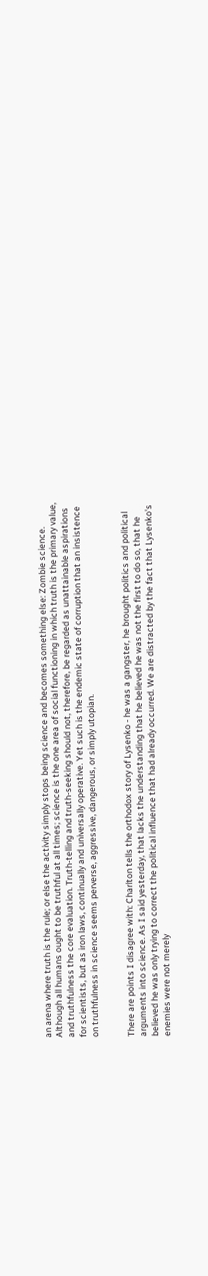an arena where truth is the rule; or else the activity simply stops being science and becomes something else: Zombie science. Although all humans ought to be truthful at all times; science is the one area of social functioning in which truth is the primary value, and truthfulness the core evaluation. Truth-telling and truth-seeking should not, therefore, be regarded as unattainable aspirations for scientists, but as iron laws, continually and universally operative. Yet such is the endemic state of corruption that an insistence on truthfulness in science seems perverse, aggressive, dangerous, or simply utopian.


There are points I disagree with: Charlton tells the orthodox story of Lysenko - he was a gangster, he brought politics and political arguments into science. As I said yesterday, that lacks the understanding that he believed he was not the first to do so, that he believed he was only trying to correct the political influence that had already occurred. We are distracted by the fact that Lysenko's enemies were not merely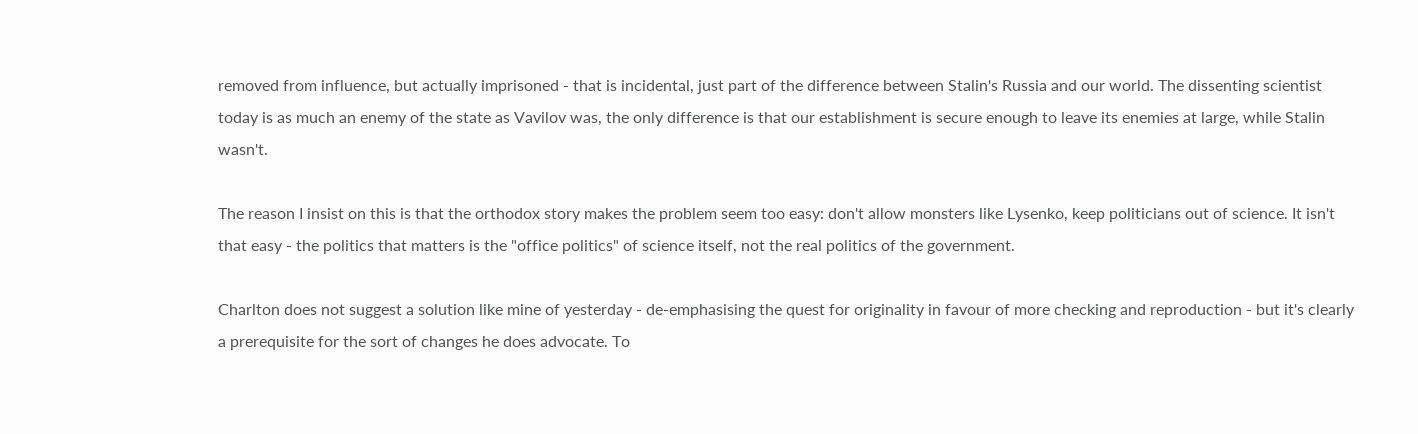removed from influence, but actually imprisoned - that is incidental, just part of the difference between Stalin's Russia and our world. The dissenting scientist today is as much an enemy of the state as Vavilov was, the only difference is that our establishment is secure enough to leave its enemies at large, while Stalin wasn't.

The reason I insist on this is that the orthodox story makes the problem seem too easy: don't allow monsters like Lysenko, keep politicians out of science. It isn't that easy - the politics that matters is the "office politics" of science itself, not the real politics of the government.

Charlton does not suggest a solution like mine of yesterday - de-emphasising the quest for originality in favour of more checking and reproduction - but it's clearly a prerequisite for the sort of changes he does advocate. To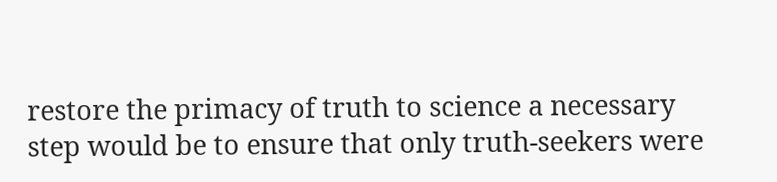restore the primacy of truth to science a necessary step would be to ensure that only truth-seekers were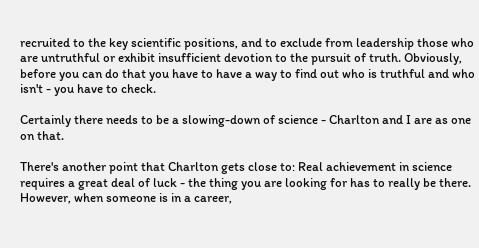recruited to the key scientific positions, and to exclude from leadership those who are untruthful or exhibit insufficient devotion to the pursuit of truth. Obviously, before you can do that you have to have a way to find out who is truthful and who isn't - you have to check.

Certainly there needs to be a slowing-down of science - Charlton and I are as one on that.

There's another point that Charlton gets close to: Real achievement in science requires a great deal of luck - the thing you are looking for has to really be there. However, when someone is in a career,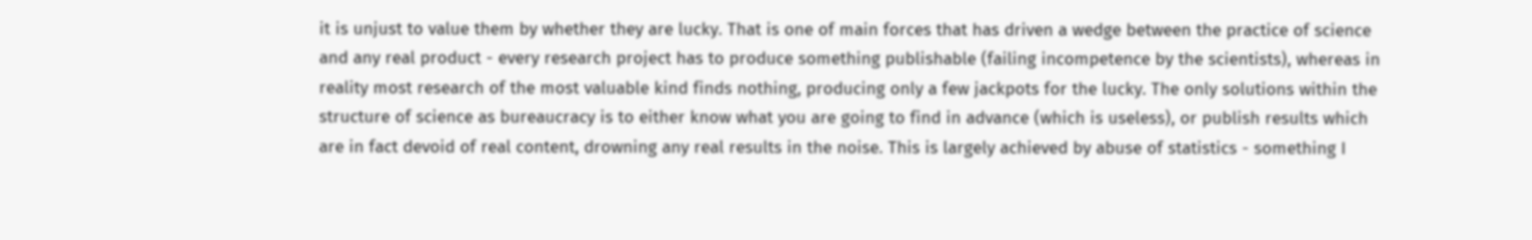it is unjust to value them by whether they are lucky. That is one of main forces that has driven a wedge between the practice of science and any real product - every research project has to produce something publishable (failing incompetence by the scientists), whereas in reality most research of the most valuable kind finds nothing, producing only a few jackpots for the lucky. The only solutions within the structure of science as bureaucracy is to either know what you are going to find in advance (which is useless), or publish results which are in fact devoid of real content, drowning any real results in the noise. This is largely achieved by abuse of statistics - something I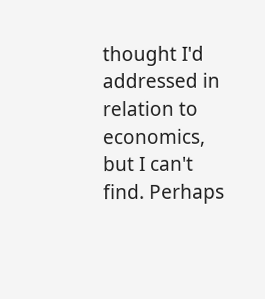thought I'd addressed in relation to economics, but I can't find. Perhaps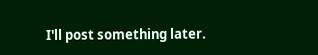I'll post something later.